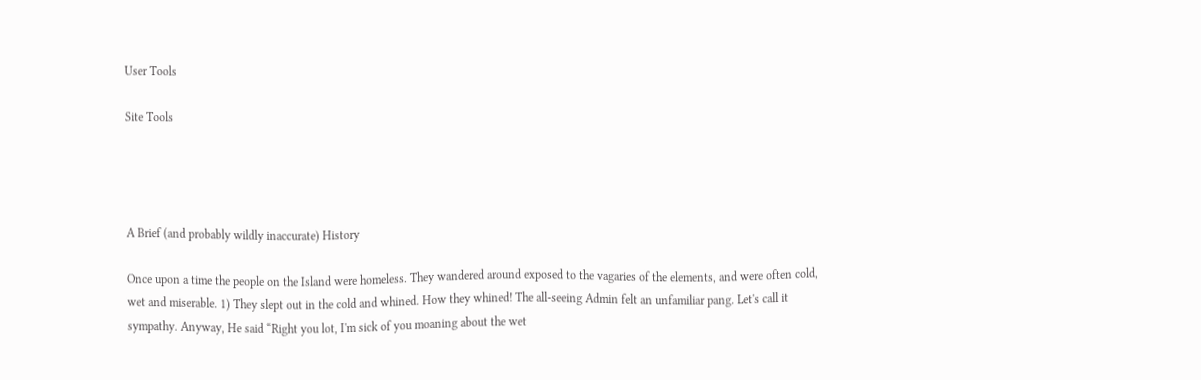User Tools

Site Tools




A Brief (and probably wildly inaccurate) History

Once upon a time the people on the Island were homeless. They wandered around exposed to the vagaries of the elements, and were often cold, wet and miserable. 1) They slept out in the cold and whined. How they whined! The all-seeing Admin felt an unfamiliar pang. Let's call it sympathy. Anyway, He said “Right you lot, I'm sick of you moaning about the wet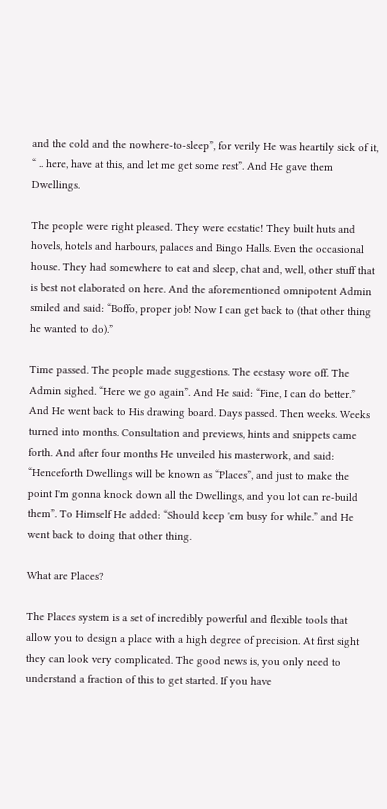and the cold and the nowhere-to-sleep”, for verily He was heartily sick of it, “ .. here, have at this, and let me get some rest”. And He gave them Dwellings.

The people were right pleased. They were ecstatic! They built huts and hovels, hotels and harbours, palaces and Bingo Halls. Even the occasional house. They had somewhere to eat and sleep, chat and, well, other stuff that is best not elaborated on here. And the aforementioned omnipotent Admin smiled and said: “Boffo, proper job! Now I can get back to (that other thing he wanted to do).”

Time passed. The people made suggestions. The ecstasy wore off. The Admin sighed. “Here we go again”. And He said: “Fine, I can do better.” And He went back to His drawing board. Days passed. Then weeks. Weeks turned into months. Consultation and previews, hints and snippets came forth. And after four months He unveiled his masterwork, and said: “Henceforth Dwellings will be known as “Places”, and just to make the point I'm gonna knock down all the Dwellings, and you lot can re-build them”. To Himself He added: “Should keep 'em busy for while.” and He went back to doing that other thing.

What are Places?

The Places system is a set of incredibly powerful and flexible tools that allow you to design a place with a high degree of precision. At first sight they can look very complicated. The good news is, you only need to understand a fraction of this to get started. If you have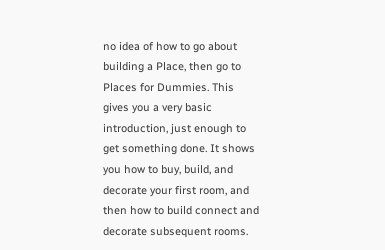no idea of how to go about building a Place, then go to Places for Dummies. This gives you a very basic introduction, just enough to get something done. It shows you how to buy, build, and decorate your first room, and then how to build connect and decorate subsequent rooms.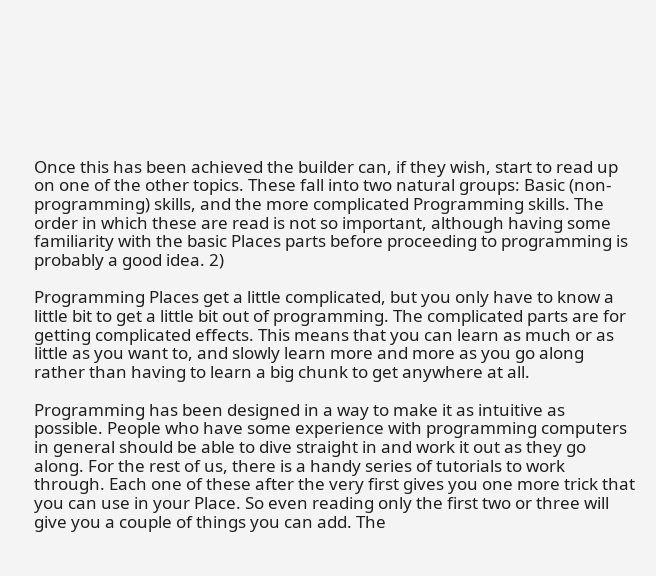Once this has been achieved the builder can, if they wish, start to read up on one of the other topics. These fall into two natural groups: Basic (non-programming) skills, and the more complicated Programming skills. The order in which these are read is not so important, although having some familiarity with the basic Places parts before proceeding to programming is probably a good idea. 2)

Programming Places get a little complicated, but you only have to know a little bit to get a little bit out of programming. The complicated parts are for getting complicated effects. This means that you can learn as much or as little as you want to, and slowly learn more and more as you go along rather than having to learn a big chunk to get anywhere at all.

Programming has been designed in a way to make it as intuitive as possible. People who have some experience with programming computers in general should be able to dive straight in and work it out as they go along. For the rest of us, there is a handy series of tutorials to work through. Each one of these after the very first gives you one more trick that you can use in your Place. So even reading only the first two or three will give you a couple of things you can add. The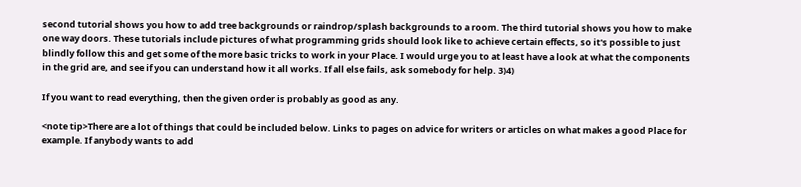second tutorial shows you how to add tree backgrounds or raindrop/splash backgrounds to a room. The third tutorial shows you how to make one way doors. These tutorials include pictures of what programming grids should look like to achieve certain effects, so it's possible to just blindly follow this and get some of the more basic tricks to work in your Place. I would urge you to at least have a look at what the components in the grid are, and see if you can understand how it all works. If all else fails, ask somebody for help. 3)4)

If you want to read everything, then the given order is probably as good as any.

<note tip>There are a lot of things that could be included below. Links to pages on advice for writers or articles on what makes a good Place for example. If anybody wants to add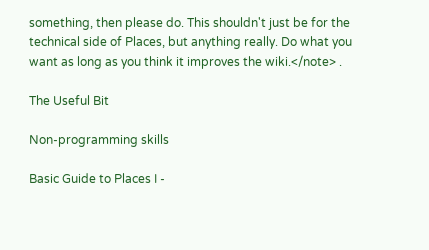something, then please do. This shouldn't just be for the technical side of Places, but anything really. Do what you want as long as you think it improves the wiki.</note> .

The Useful Bit

Non-programming skills

Basic Guide to Places I -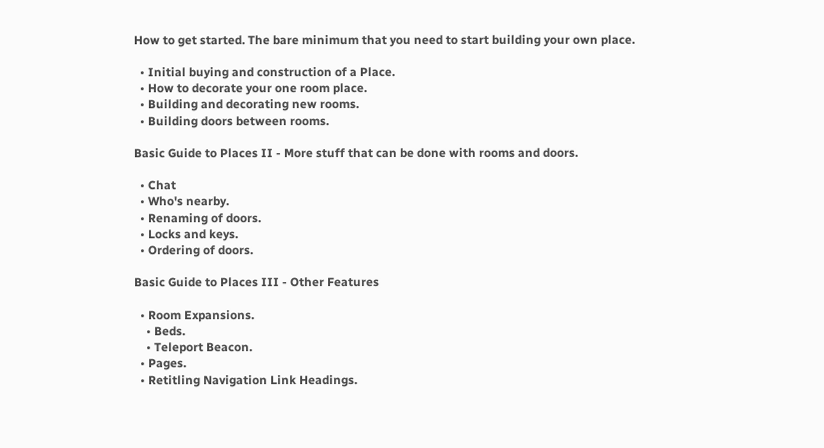How to get started. The bare minimum that you need to start building your own place.

  • Initial buying and construction of a Place.
  • How to decorate your one room place.
  • Building and decorating new rooms.
  • Building doors between rooms.

Basic Guide to Places II - More stuff that can be done with rooms and doors.

  • Chat
  • Who's nearby.
  • Renaming of doors.
  • Locks and keys.
  • Ordering of doors.

Basic Guide to Places III - Other Features

  • Room Expansions.
    • Beds.
    • Teleport Beacon.
  • Pages.
  • Retitling Navigation Link Headings.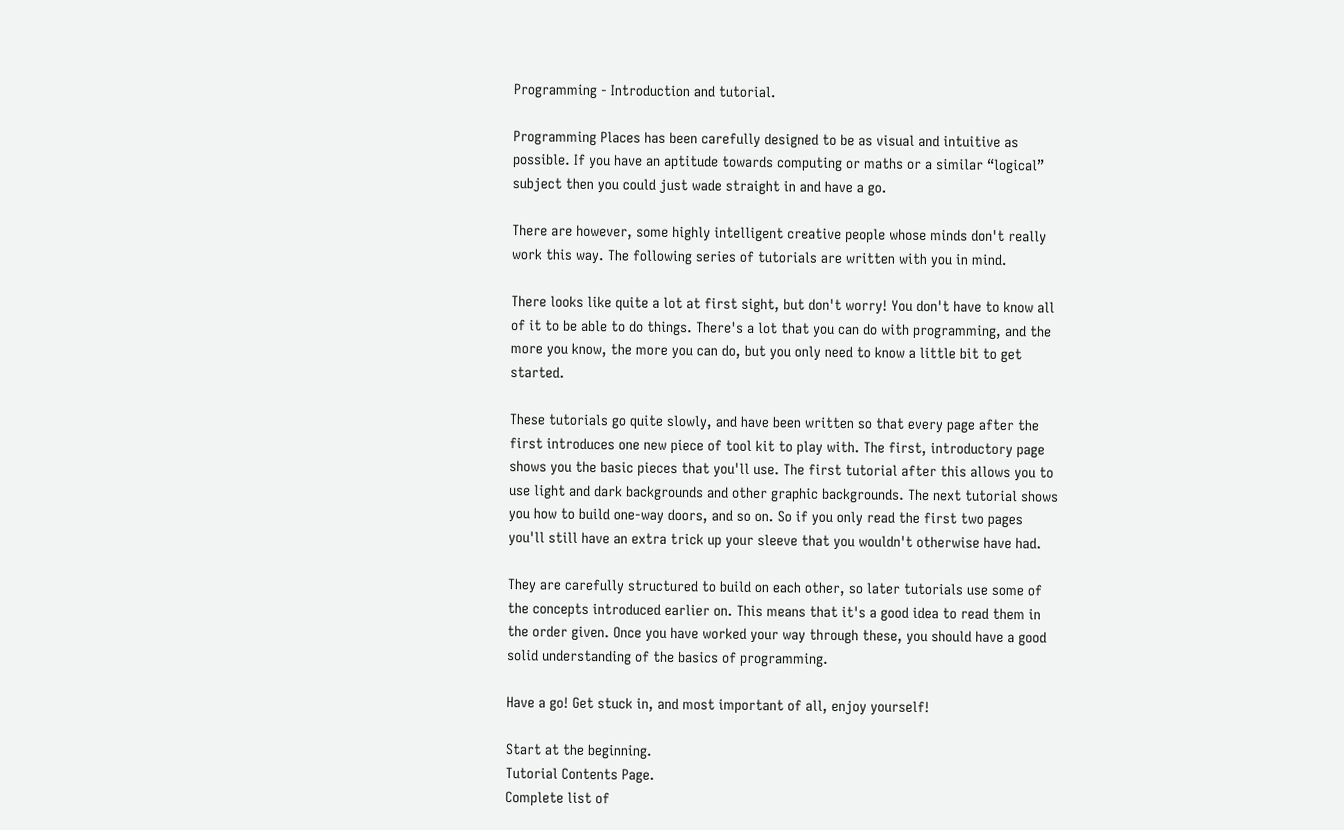Programming - Introduction and tutorial.

Programming Places has been carefully designed to be as visual and intuitive as possible. If you have an aptitude towards computing or maths or a similar “logical” subject then you could just wade straight in and have a go.

There are however, some highly intelligent creative people whose minds don't really work this way. The following series of tutorials are written with you in mind.

There looks like quite a lot at first sight, but don't worry! You don't have to know all of it to be able to do things. There's a lot that you can do with programming, and the more you know, the more you can do, but you only need to know a little bit to get started.

These tutorials go quite slowly, and have been written so that every page after the first introduces one new piece of tool kit to play with. The first, introductory page shows you the basic pieces that you'll use. The first tutorial after this allows you to use light and dark backgrounds and other graphic backgrounds. The next tutorial shows you how to build one-way doors, and so on. So if you only read the first two pages you'll still have an extra trick up your sleeve that you wouldn't otherwise have had.

They are carefully structured to build on each other, so later tutorials use some of the concepts introduced earlier on. This means that it's a good idea to read them in the order given. Once you have worked your way through these, you should have a good solid understanding of the basics of programming.

Have a go! Get stuck in, and most important of all, enjoy yourself!

Start at the beginning.
Tutorial Contents Page.
Complete list of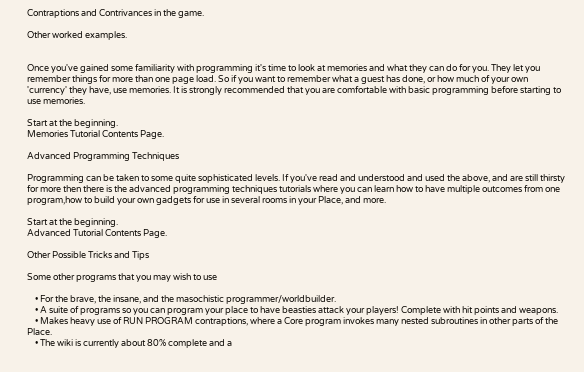Contraptions and Contrivances in the game.

Other worked examples.


Once you've gained some familiarity with programming it's time to look at memories and what they can do for you. They let you remember things for more than one page load. So if you want to remember what a guest has done, or how much of your own 'currency' they have, use memories. It is strongly recommended that you are comfortable with basic programming before starting to use memories.

Start at the beginning.
Memories Tutorial Contents Page.

Advanced Programming Techniques

Programming can be taken to some quite sophisticated levels. If you've read and understood and used the above, and are still thirsty for more then there is the advanced programming techniques tutorials where you can learn how to have multiple outcomes from one program,how to build your own gadgets for use in several rooms in your Place, and more.

Start at the beginning.
Advanced Tutorial Contents Page.

Other Possible Tricks and Tips

Some other programs that you may wish to use

    • For the brave, the insane, and the masochistic programmer/worldbuilder.
    • A suite of programs so you can program your place to have beasties attack your players! Complete with hit points and weapons.
    • Makes heavy use of RUN PROGRAM contraptions, where a Core program invokes many nested subroutines in other parts of the Place.
    • The wiki is currently about 80% complete and a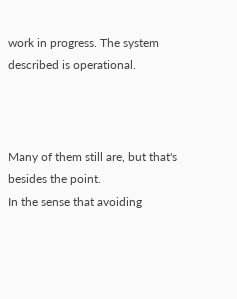work in progress. The system described is operational.



Many of them still are, but that's besides the point.
In the sense that avoiding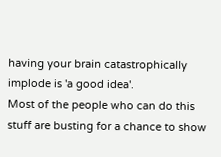having your brain catastrophically implode is 'a good idea'.
Most of the people who can do this stuff are busting for a chance to show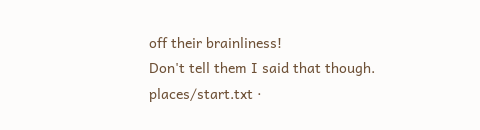off their brainliness!
Don't tell them I said that though.
places/start.txt ·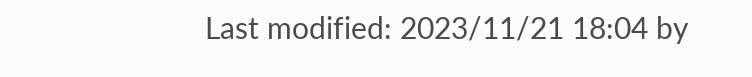Last modified: 2023/11/21 18:04 by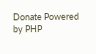Donate Powered by PHP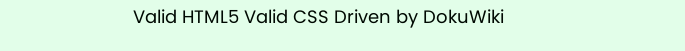Valid HTML5 Valid CSS Driven by DokuWiki